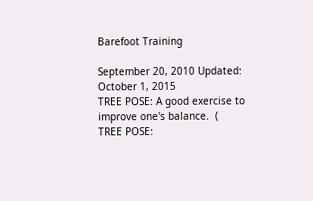Barefoot Training

September 20, 2010 Updated: October 1, 2015
TREE POSE: A good exercise to improve one's balance.  (
TREE POSE: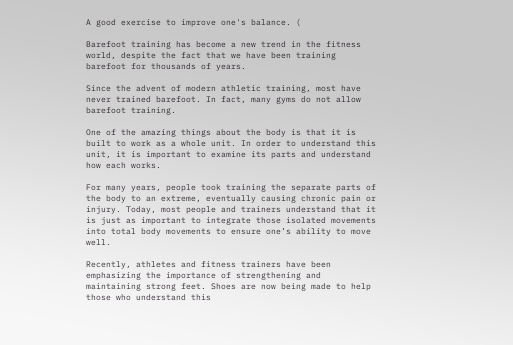A good exercise to improve one's balance. (

Barefoot training has become a new trend in the fitness world, despite the fact that we have been training barefoot for thousands of years.

Since the advent of modern athletic training, most have never trained barefoot. In fact, many gyms do not allow barefoot training.

One of the amazing things about the body is that it is built to work as a whole unit. In order to understand this unit, it is important to examine its parts and understand how each works.

For many years, people took training the separate parts of the body to an extreme, eventually causing chronic pain or injury. Today, most people and trainers understand that it is just as important to integrate those isolated movements into total body movements to ensure one’s ability to move well.

Recently, athletes and fitness trainers have been emphasizing the importance of strengthening and maintaining strong feet. Shoes are now being made to help those who understand this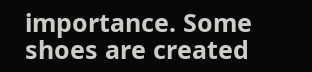importance. Some shoes are created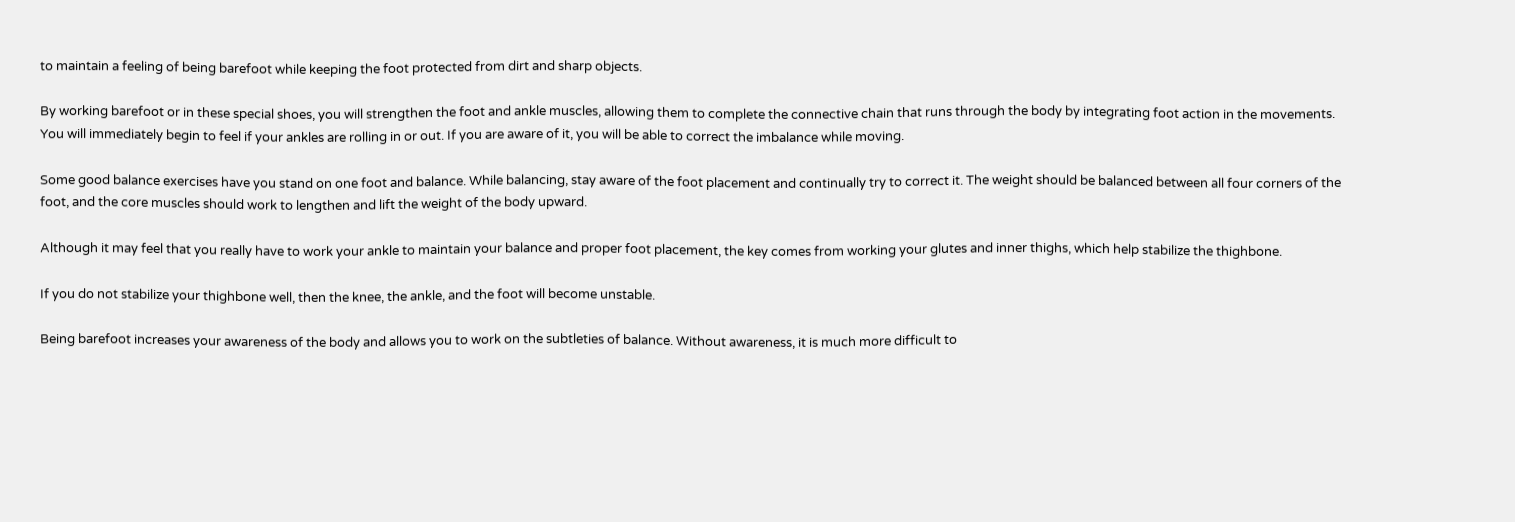to maintain a feeling of being barefoot while keeping the foot protected from dirt and sharp objects.

By working barefoot or in these special shoes, you will strengthen the foot and ankle muscles, allowing them to complete the connective chain that runs through the body by integrating foot action in the movements. You will immediately begin to feel if your ankles are rolling in or out. If you are aware of it, you will be able to correct the imbalance while moving.

Some good balance exercises have you stand on one foot and balance. While balancing, stay aware of the foot placement and continually try to correct it. The weight should be balanced between all four corners of the foot, and the core muscles should work to lengthen and lift the weight of the body upward.

Although it may feel that you really have to work your ankle to maintain your balance and proper foot placement, the key comes from working your glutes and inner thighs, which help stabilize the thighbone.

If you do not stabilize your thighbone well, then the knee, the ankle, and the foot will become unstable.

Being barefoot increases your awareness of the body and allows you to work on the subtleties of balance. Without awareness, it is much more difficult to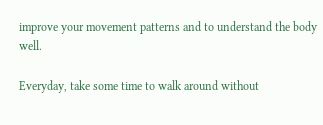improve your movement patterns and to understand the body well.

Everyday, take some time to walk around without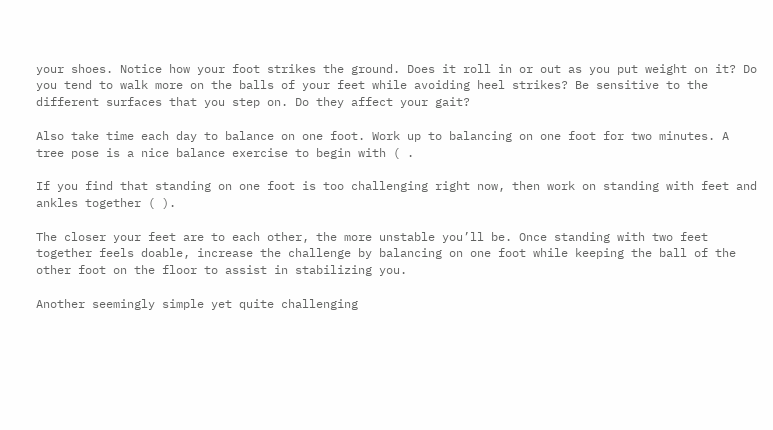your shoes. Notice how your foot strikes the ground. Does it roll in or out as you put weight on it? Do you tend to walk more on the balls of your feet while avoiding heel strikes? Be sensitive to the different surfaces that you step on. Do they affect your gait?

Also take time each day to balance on one foot. Work up to balancing on one foot for two minutes. A tree pose is a nice balance exercise to begin with ( .

If you find that standing on one foot is too challenging right now, then work on standing with feet and ankles together ( ).

The closer your feet are to each other, the more unstable you’ll be. Once standing with two feet together feels doable, increase the challenge by balancing on one foot while keeping the ball of the other foot on the floor to assist in stabilizing you.

Another seemingly simple yet quite challenging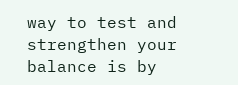way to test and strengthen your balance is by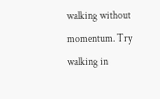walking without momentum. Try walking in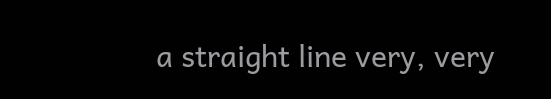a straight line very, very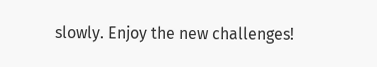slowly. Enjoy the new challenges!